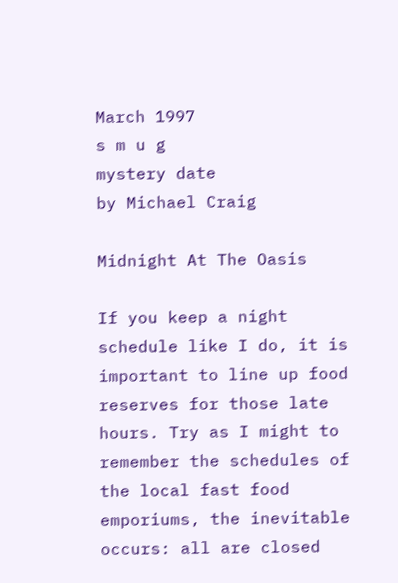March 1997
s m u g
mystery date
by Michael Craig

Midnight At The Oasis

If you keep a night schedule like I do, it is important to line up food reserves for those late hours. Try as I might to remember the schedules of the local fast food emporiums, the inevitable occurs: all are closed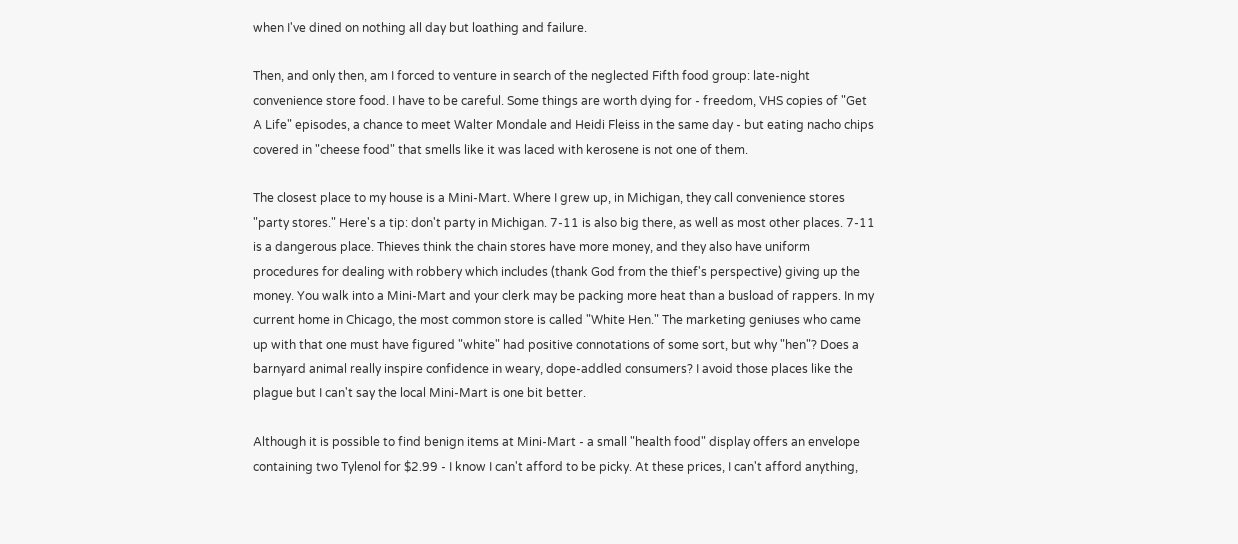when I've dined on nothing all day but loathing and failure.

Then, and only then, am I forced to venture in search of the neglected Fifth food group: late-night convenience store food. I have to be careful. Some things are worth dying for - freedom, VHS copies of "Get A Life" episodes, a chance to meet Walter Mondale and Heidi Fleiss in the same day - but eating nacho chips covered in "cheese food" that smells like it was laced with kerosene is not one of them.

The closest place to my house is a Mini-Mart. Where I grew up, in Michigan, they call convenience stores "party stores." Here's a tip: don't party in Michigan. 7-11 is also big there, as well as most other places. 7-11 is a dangerous place. Thieves think the chain stores have more money, and they also have uniform procedures for dealing with robbery which includes (thank God from the thief's perspective) giving up the money. You walk into a Mini-Mart and your clerk may be packing more heat than a busload of rappers. In my current home in Chicago, the most common store is called "White Hen." The marketing geniuses who came up with that one must have figured "white" had positive connotations of some sort, but why "hen"? Does a barnyard animal really inspire confidence in weary, dope-addled consumers? I avoid those places like the plague but I can't say the local Mini-Mart is one bit better.

Although it is possible to find benign items at Mini-Mart - a small "health food" display offers an envelope containing two Tylenol for $2.99 - I know I can't afford to be picky. At these prices, I can't afford anything,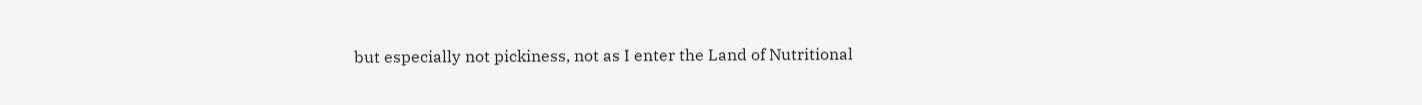but especially not pickiness, not as I enter the Land of Nutritional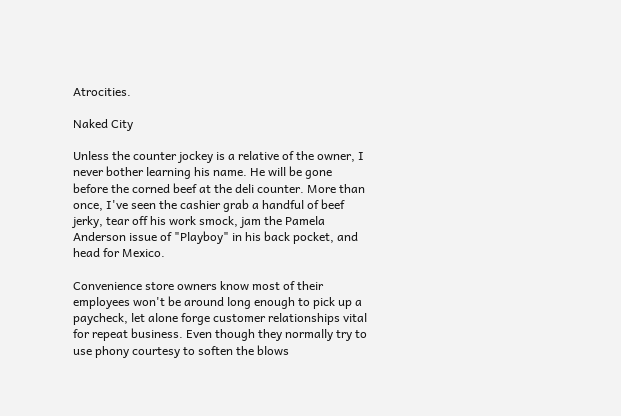Atrocities.

Naked City

Unless the counter jockey is a relative of the owner, I never bother learning his name. He will be gone before the corned beef at the deli counter. More than once, I've seen the cashier grab a handful of beef jerky, tear off his work smock, jam the Pamela Anderson issue of "Playboy" in his back pocket, and head for Mexico.

Convenience store owners know most of their employees won't be around long enough to pick up a paycheck, let alone forge customer relationships vital for repeat business. Even though they normally try to use phony courtesy to soften the blows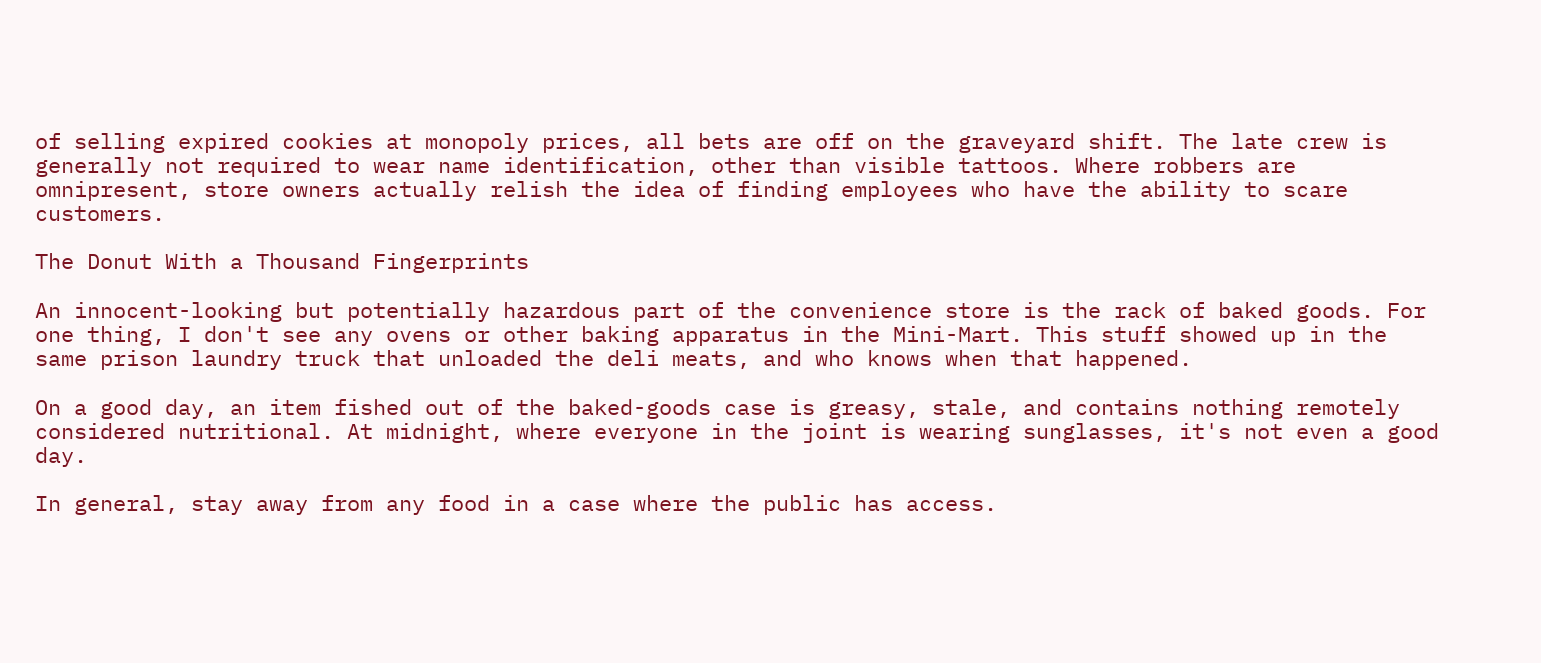of selling expired cookies at monopoly prices, all bets are off on the graveyard shift. The late crew is generally not required to wear name identification, other than visible tattoos. Where robbers are omnipresent, store owners actually relish the idea of finding employees who have the ability to scare customers.

The Donut With a Thousand Fingerprints

An innocent-looking but potentially hazardous part of the convenience store is the rack of baked goods. For one thing, I don't see any ovens or other baking apparatus in the Mini-Mart. This stuff showed up in the same prison laundry truck that unloaded the deli meats, and who knows when that happened.

On a good day, an item fished out of the baked-goods case is greasy, stale, and contains nothing remotely considered nutritional. At midnight, where everyone in the joint is wearing sunglasses, it's not even a good day.

In general, stay away from any food in a case where the public has access.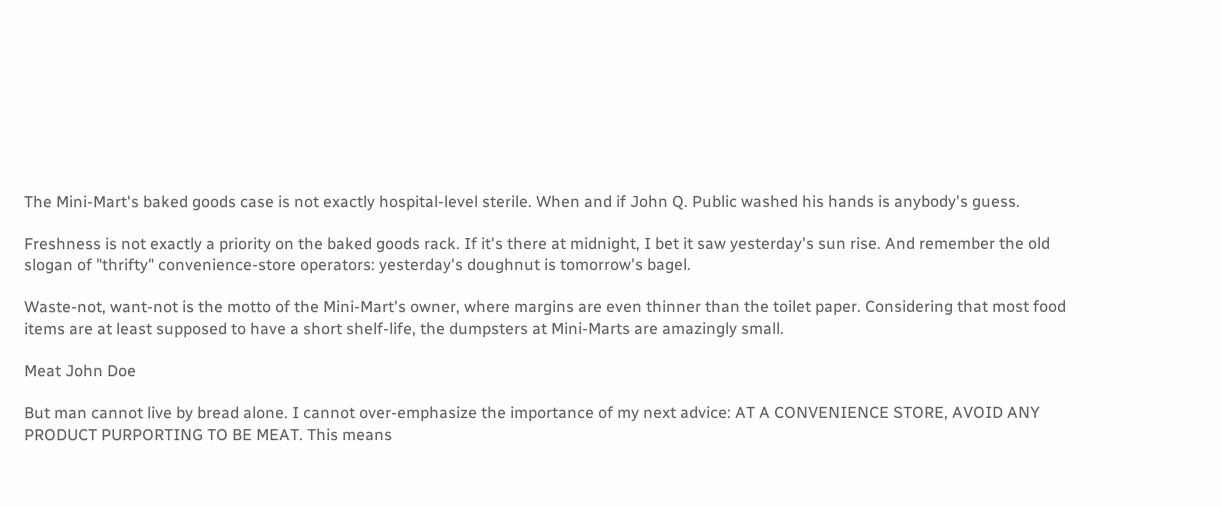The Mini-Mart's baked goods case is not exactly hospital-level sterile. When and if John Q. Public washed his hands is anybody's guess.

Freshness is not exactly a priority on the baked goods rack. If it's there at midnight, I bet it saw yesterday's sun rise. And remember the old slogan of "thrifty" convenience-store operators: yesterday's doughnut is tomorrow's bagel.

Waste-not, want-not is the motto of the Mini-Mart's owner, where margins are even thinner than the toilet paper. Considering that most food items are at least supposed to have a short shelf-life, the dumpsters at Mini-Marts are amazingly small.

Meat John Doe

But man cannot live by bread alone. I cannot over-emphasize the importance of my next advice: AT A CONVENIENCE STORE, AVOID ANY PRODUCT PURPORTING TO BE MEAT. This means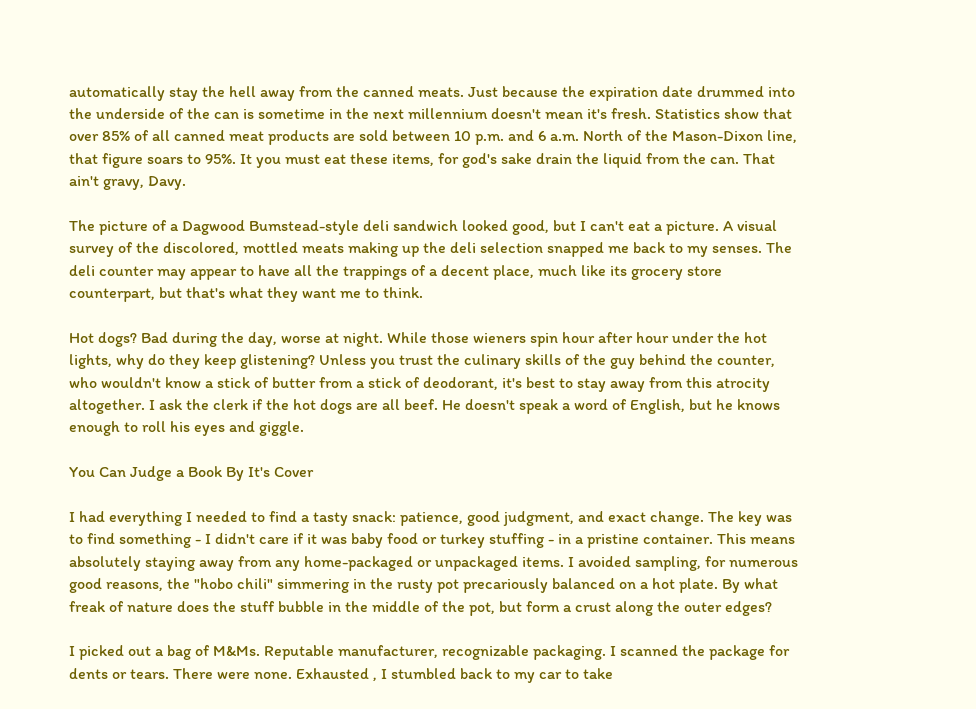automatically stay the hell away from the canned meats. Just because the expiration date drummed into the underside of the can is sometime in the next millennium doesn't mean it's fresh. Statistics show that over 85% of all canned meat products are sold between 10 p.m. and 6 a.m. North of the Mason-Dixon line, that figure soars to 95%. It you must eat these items, for god's sake drain the liquid from the can. That ain't gravy, Davy.

The picture of a Dagwood Bumstead-style deli sandwich looked good, but I can't eat a picture. A visual survey of the discolored, mottled meats making up the deli selection snapped me back to my senses. The deli counter may appear to have all the trappings of a decent place, much like its grocery store counterpart, but that's what they want me to think.

Hot dogs? Bad during the day, worse at night. While those wieners spin hour after hour under the hot lights, why do they keep glistening? Unless you trust the culinary skills of the guy behind the counter, who wouldn't know a stick of butter from a stick of deodorant, it's best to stay away from this atrocity altogether. I ask the clerk if the hot dogs are all beef. He doesn't speak a word of English, but he knows enough to roll his eyes and giggle.

You Can Judge a Book By It's Cover

I had everything I needed to find a tasty snack: patience, good judgment, and exact change. The key was to find something - I didn't care if it was baby food or turkey stuffing - in a pristine container. This means absolutely staying away from any home-packaged or unpackaged items. I avoided sampling, for numerous good reasons, the "hobo chili" simmering in the rusty pot precariously balanced on a hot plate. By what freak of nature does the stuff bubble in the middle of the pot, but form a crust along the outer edges?

I picked out a bag of M&Ms. Reputable manufacturer, recognizable packaging. I scanned the package for dents or tears. There were none. Exhausted , I stumbled back to my car to take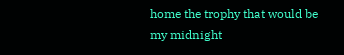home the trophy that would be my midnight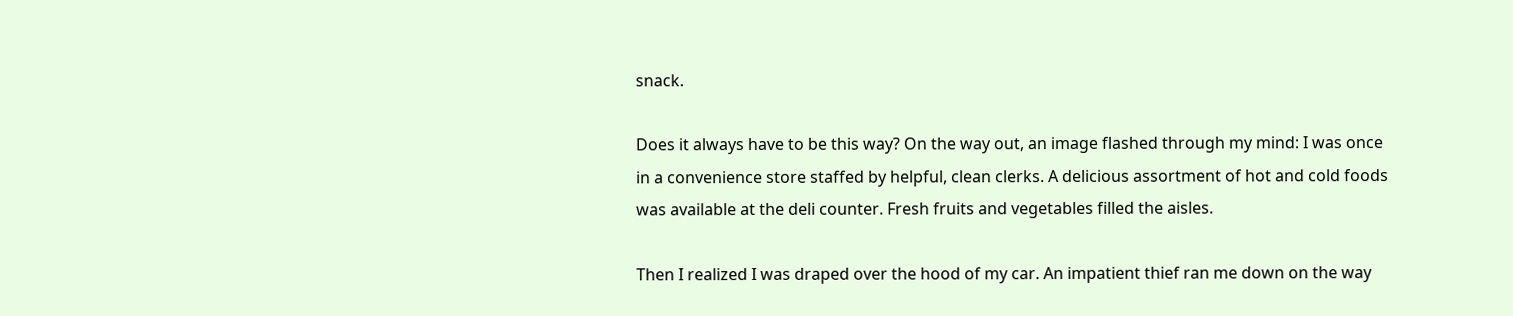snack.

Does it always have to be this way? On the way out, an image flashed through my mind: I was once in a convenience store staffed by helpful, clean clerks. A delicious assortment of hot and cold foods was available at the deli counter. Fresh fruits and vegetables filled the aisles.

Then I realized I was draped over the hood of my car. An impatient thief ran me down on the way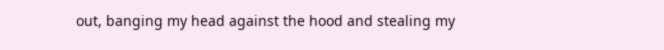out, banging my head against the hood and stealing my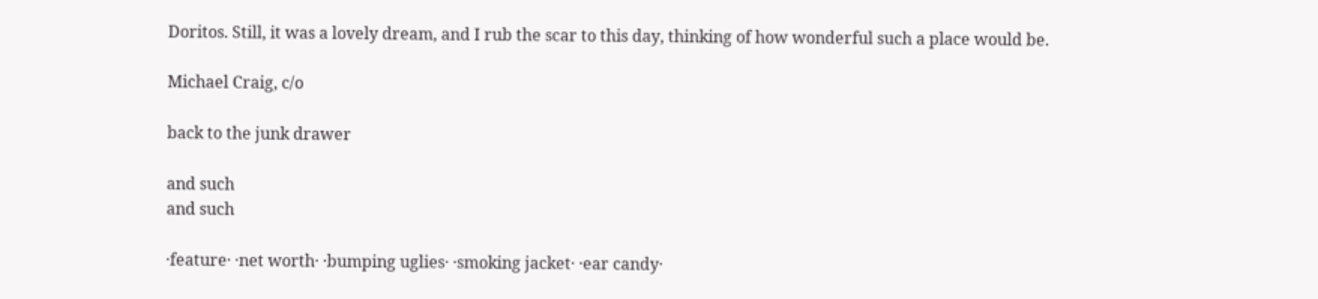Doritos. Still, it was a lovely dream, and I rub the scar to this day, thinking of how wonderful such a place would be.

Michael Craig, c/o

back to the junk drawer

and such
and such

·feature· ·net worth· ·bumping uglies· ·smoking jacket· ·ear candy·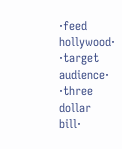·feed hollywood· ·target audience· ·three dollar bill·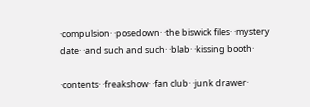·compulsion· ·posedown· ·the biswick files· ·mystery date· ·and such and such· ·blab· ·kissing booth·

·contents· ·freakshow· ·fan club· ·junk drawer·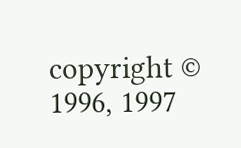copyright © 1996, 1997